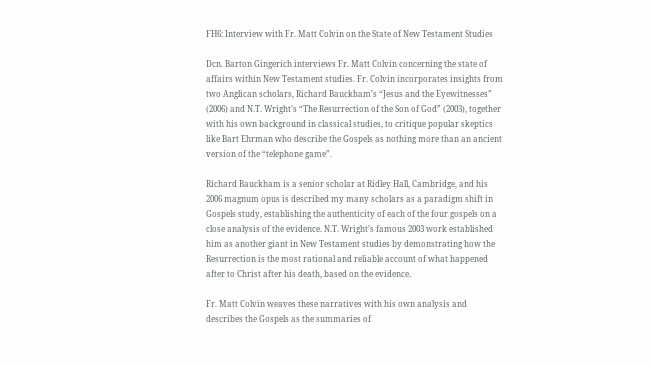FH6: Interview with Fr. Matt Colvin on the State of New Testament Studies

Dcn. Barton Gingerich interviews Fr. Matt Colvin concerning the state of affairs within New Testament studies. Fr. Colvin incorporates insights from two Anglican scholars, Richard Bauckham’s “Jesus and the Eyewitnesses” (2006) and N.T. Wright’s “The Resurrection of the Son of God” (2003), together with his own background in classical studies, to critique popular skeptics like Bart Ehrman who describe the Gospels as nothing more than an ancient version of the “telephone game”.

Richard Bauckham is a senior scholar at Ridley Hall, Cambridge, and his 2006 magnum opus is described my many scholars as a paradigm shift in Gospels study, establishing the authenticity of each of the four gospels on a close analysis of the evidence. N.T. Wright’s famous 2003 work established him as another giant in New Testament studies by demonstrating how the Resurrection is the most rational and reliable account of what happened after to Christ after his death, based on the evidence.

Fr. Matt Colvin weaves these narratives with his own analysis and describes the Gospels as the summaries of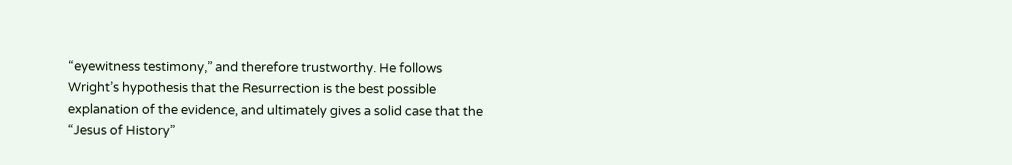“eyewitness testimony,” and therefore trustworthy. He follows Wright’s hypothesis that the Resurrection is the best possible explanation of the evidence, and ultimately gives a solid case that the “Jesus of History”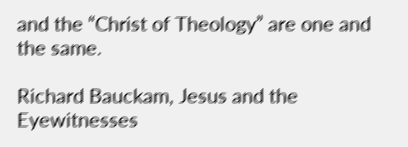and the “Christ of Theology” are one and the same.

Richard Bauckam, Jesus and the Eyewitnesses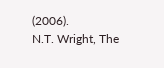(2006).
N.T. Wright, The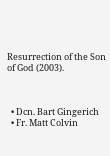Resurrection of the Son of God (2003).



  • Dcn. Bart Gingerich
  • Fr. Matt Colvin